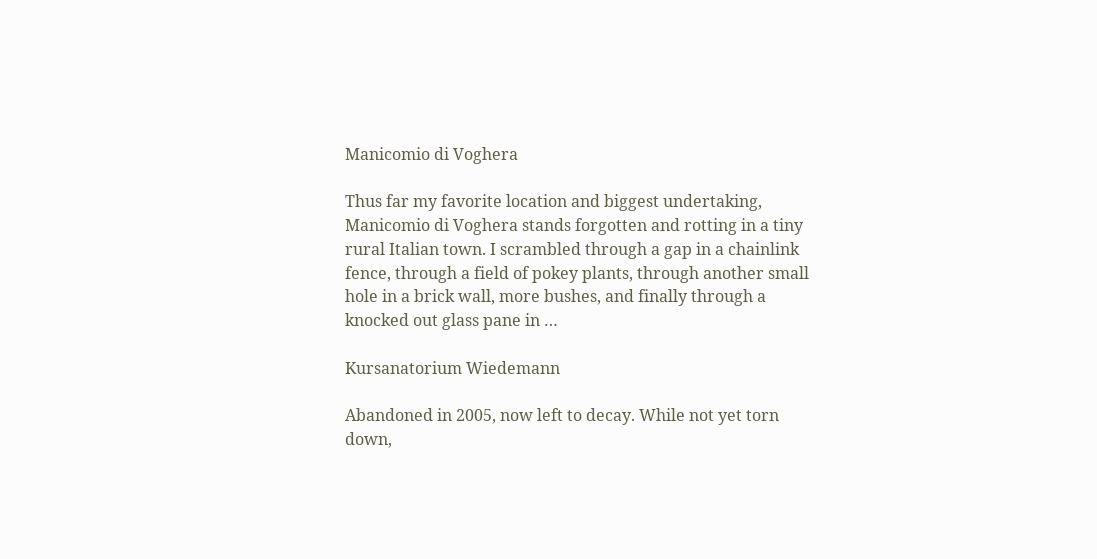Manicomio di Voghera

Thus far my favorite location and biggest undertaking, Manicomio di Voghera stands forgotten and rotting in a tiny rural Italian town. I scrambled through a gap in a chainlink fence, through a field of pokey plants, through another small hole in a brick wall, more bushes, and finally through a knocked out glass pane in …

Kursanatorium Wiedemann

Abandoned in 2005, now left to decay. While not yet torn down,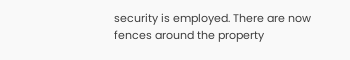security is employed. There are now fences around the property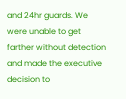and 24hr guards. We were unable to get farther without detection and made the executive decision to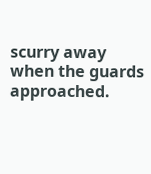scurry away when the guards approached.